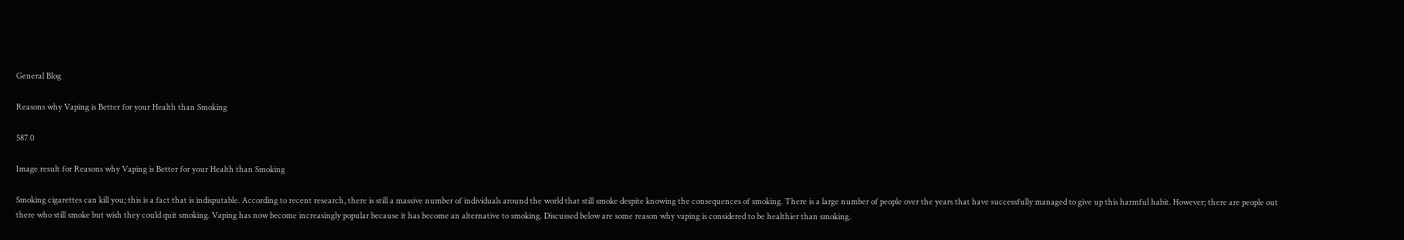General Blog

Reasons why Vaping is Better for your Health than Smoking

587 0

Image result for Reasons why Vaping is Better for your Health than Smoking

Smoking cigarettes can kill you; this is a fact that is indisputable. According to recent research, there is still a massive number of individuals around the world that still smoke despite knowing the consequences of smoking. There is a large number of people over the years that have successfully managed to give up this harmful habit. However; there are people out there who still smoke but wish they could quit smoking. Vaping has now become increasingly popular because it has become an alternative to smoking. Discussed below are some reason why vaping is considered to be healthier than smoking.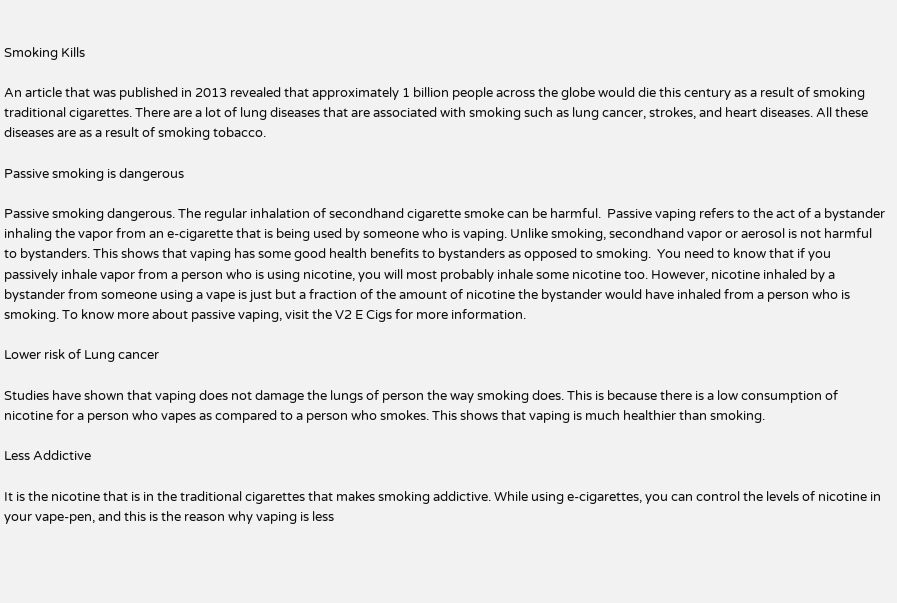Smoking Kills

An article that was published in 2013 revealed that approximately 1 billion people across the globe would die this century as a result of smoking traditional cigarettes. There are a lot of lung diseases that are associated with smoking such as lung cancer, strokes, and heart diseases. All these diseases are as a result of smoking tobacco.

Passive smoking is dangerous

Passive smoking dangerous. The regular inhalation of secondhand cigarette smoke can be harmful.  Passive vaping refers to the act of a bystander inhaling the vapor from an e-cigarette that is being used by someone who is vaping. Unlike smoking, secondhand vapor or aerosol is not harmful to bystanders. This shows that vaping has some good health benefits to bystanders as opposed to smoking.  You need to know that if you passively inhale vapor from a person who is using nicotine, you will most probably inhale some nicotine too. However, nicotine inhaled by a bystander from someone using a vape is just but a fraction of the amount of nicotine the bystander would have inhaled from a person who is smoking. To know more about passive vaping, visit the V2 E Cigs for more information.

Lower risk of Lung cancer

Studies have shown that vaping does not damage the lungs of person the way smoking does. This is because there is a low consumption of nicotine for a person who vapes as compared to a person who smokes. This shows that vaping is much healthier than smoking.

Less Addictive

It is the nicotine that is in the traditional cigarettes that makes smoking addictive. While using e-cigarettes, you can control the levels of nicotine in your vape-pen, and this is the reason why vaping is less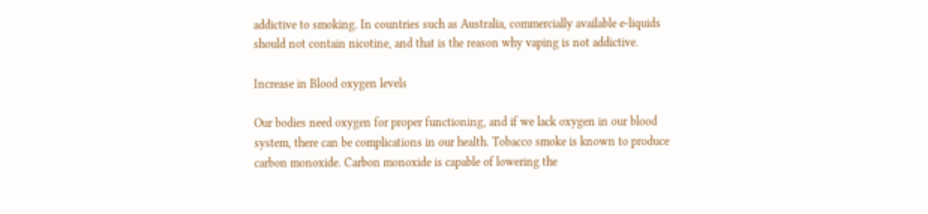addictive to smoking. In countries such as Australia, commercially available e-liquids should not contain nicotine, and that is the reason why vaping is not addictive.

Increase in Blood oxygen levels

Our bodies need oxygen for proper functioning, and if we lack oxygen in our blood system, there can be complications in our health. Tobacco smoke is known to produce carbon monoxide. Carbon monoxide is capable of lowering the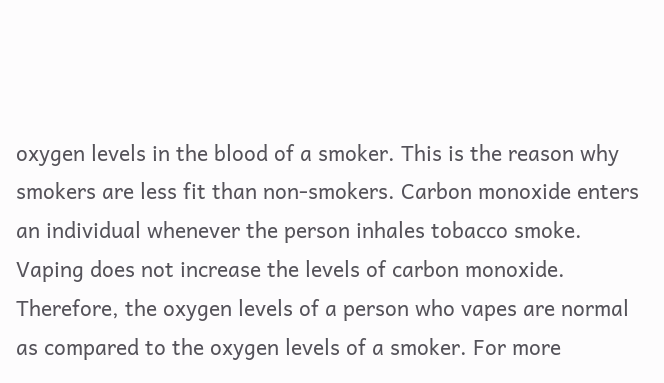oxygen levels in the blood of a smoker. This is the reason why smokers are less fit than non-smokers. Carbon monoxide enters an individual whenever the person inhales tobacco smoke.  Vaping does not increase the levels of carbon monoxide. Therefore, the oxygen levels of a person who vapes are normal as compared to the oxygen levels of a smoker. For more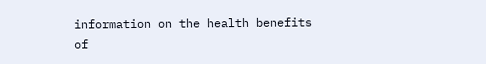information on the health benefits of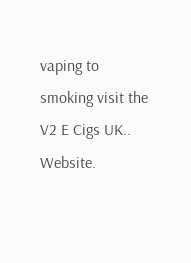vaping to smoking visit the V2 E Cigs UK.. Website.